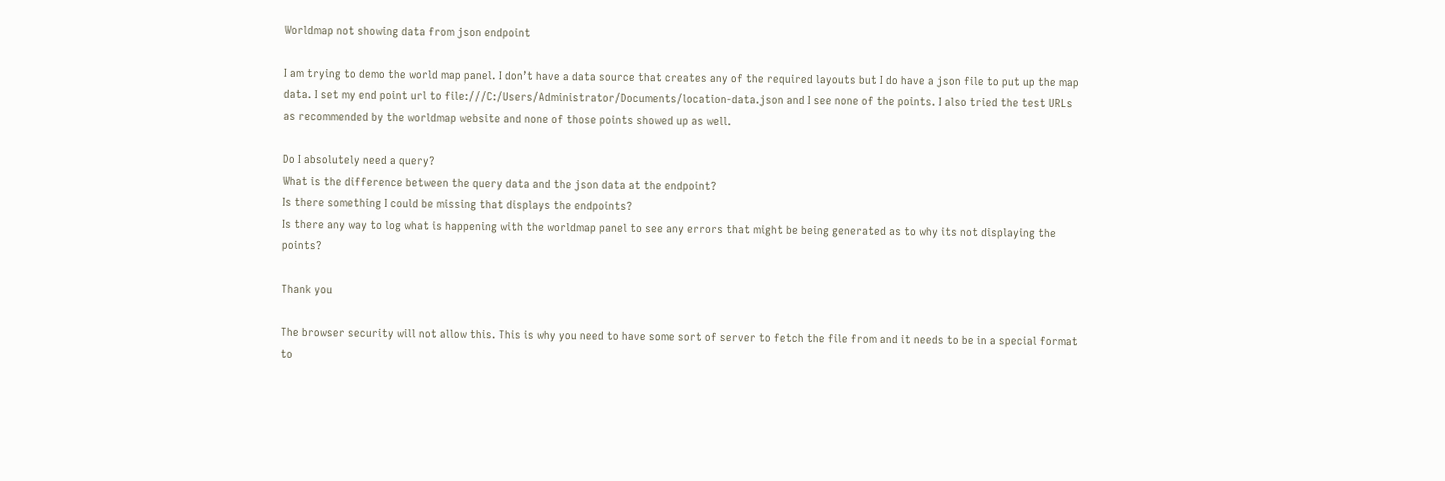Worldmap not showing data from json endpoint

I am trying to demo the world map panel. I don’t have a data source that creates any of the required layouts but I do have a json file to put up the map data. I set my end point url to file:///C:/Users/Administrator/Documents/location-data.json and I see none of the points. I also tried the test URLs as recommended by the worldmap website and none of those points showed up as well.

Do I absolutely need a query?
What is the difference between the query data and the json data at the endpoint?
Is there something I could be missing that displays the endpoints?
Is there any way to log what is happening with the worldmap panel to see any errors that might be being generated as to why its not displaying the points?

Thank you

The browser security will not allow this. This is why you need to have some sort of server to fetch the file from and it needs to be in a special format to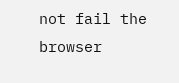not fail the browser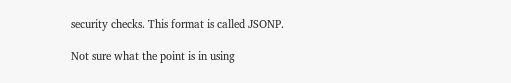security checks. This format is called JSONP.

Not sure what the point is in using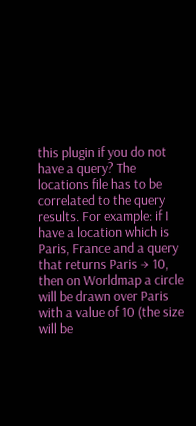this plugin if you do not have a query? The locations file has to be correlated to the query results. For example: if I have a location which is Paris, France and a query that returns Paris → 10, then on Worldmap a circle will be drawn over Paris with a value of 10 (the size will be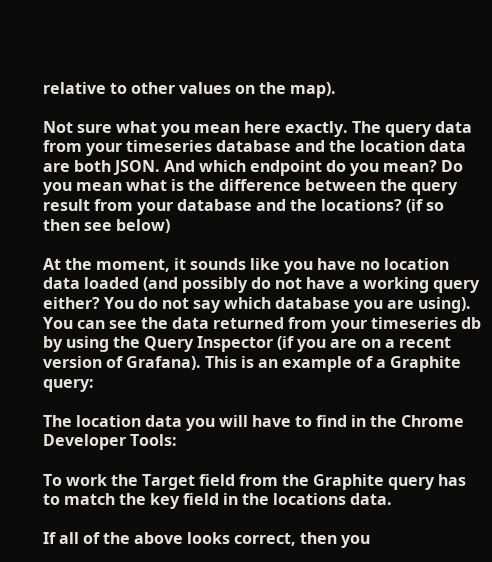relative to other values on the map).

Not sure what you mean here exactly. The query data from your timeseries database and the location data are both JSON. And which endpoint do you mean? Do you mean what is the difference between the query result from your database and the locations? (if so then see below)

At the moment, it sounds like you have no location data loaded (and possibly do not have a working query either? You do not say which database you are using). You can see the data returned from your timeseries db by using the Query Inspector (if you are on a recent version of Grafana). This is an example of a Graphite query:

The location data you will have to find in the Chrome Developer Tools:

To work the Target field from the Graphite query has to match the key field in the locations data.

If all of the above looks correct, then you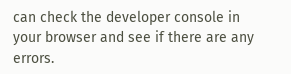can check the developer console in your browser and see if there are any errors.